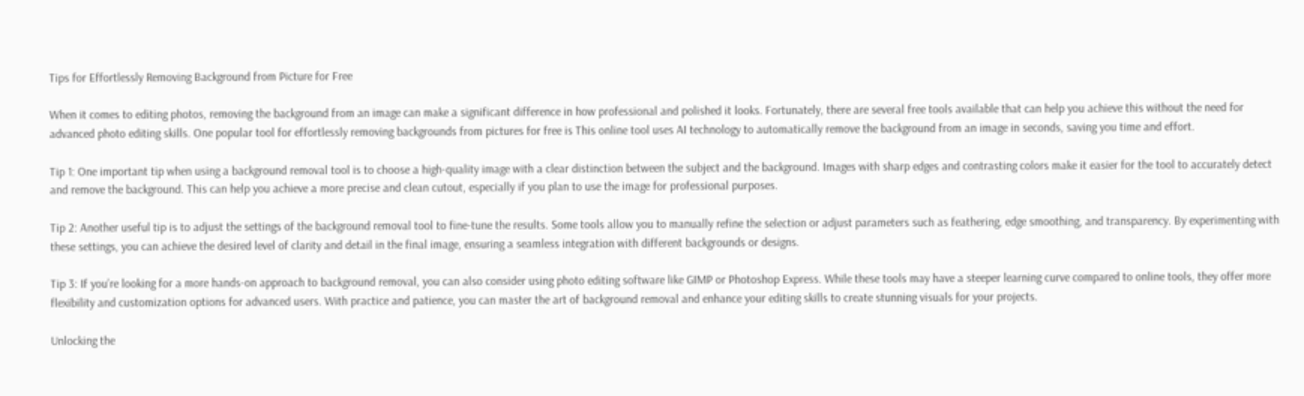Tips for Effortlessly Removing Background from Picture for Free

When it comes to editing photos, removing the background from an image can make a significant difference in how professional and polished it looks. Fortunately, there are several free tools available that can help you achieve this without the need for advanced photo editing skills. One popular tool for effortlessly removing backgrounds from pictures for free is This online tool uses AI technology to automatically remove the background from an image in seconds, saving you time and effort.

Tip 1: One important tip when using a background removal tool is to choose a high-quality image with a clear distinction between the subject and the background. Images with sharp edges and contrasting colors make it easier for the tool to accurately detect and remove the background. This can help you achieve a more precise and clean cutout, especially if you plan to use the image for professional purposes.

Tip 2: Another useful tip is to adjust the settings of the background removal tool to fine-tune the results. Some tools allow you to manually refine the selection or adjust parameters such as feathering, edge smoothing, and transparency. By experimenting with these settings, you can achieve the desired level of clarity and detail in the final image, ensuring a seamless integration with different backgrounds or designs.

Tip 3: If you’re looking for a more hands-on approach to background removal, you can also consider using photo editing software like GIMP or Photoshop Express. While these tools may have a steeper learning curve compared to online tools, they offer more flexibility and customization options for advanced users. With practice and patience, you can master the art of background removal and enhance your editing skills to create stunning visuals for your projects.

Unlocking the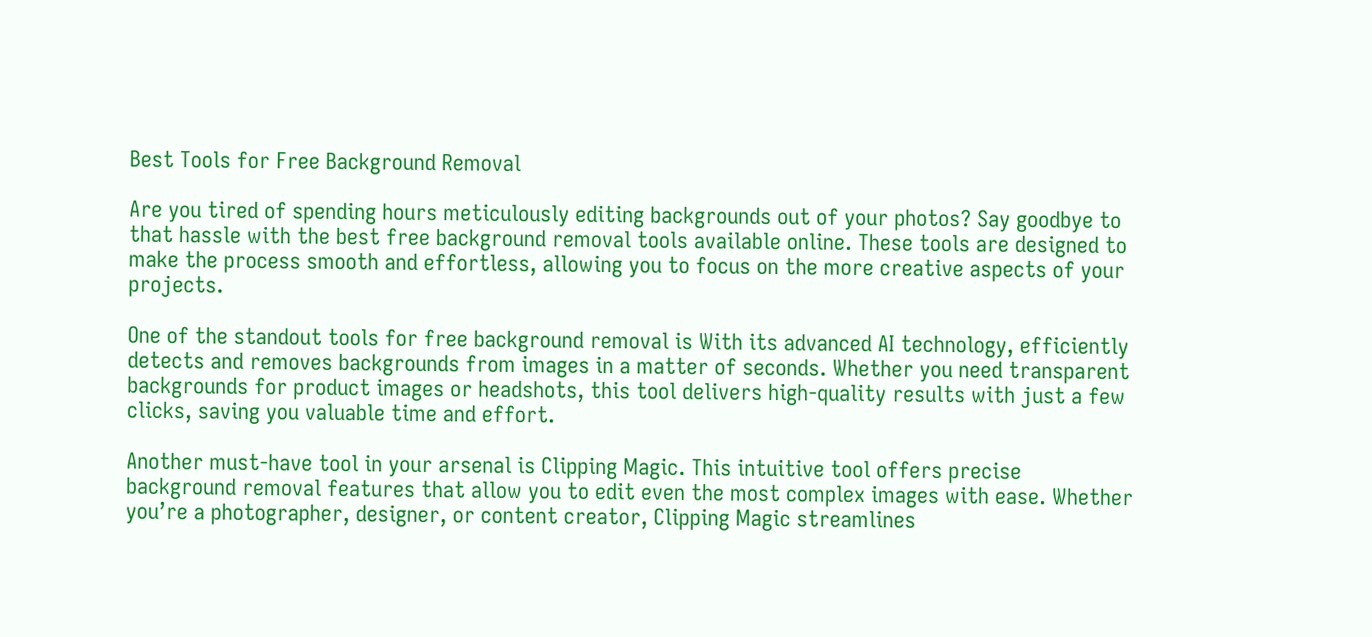Best Tools for Free Background Removal

Are you tired of spending hours meticulously editing backgrounds out of your photos? Say goodbye to that hassle with the best free background removal tools available online. These tools are designed to make the process smooth and effortless, allowing you to focus on the more creative aspects of your projects.

One of the standout tools for free background removal is With its advanced AI technology, efficiently detects and removes backgrounds from images in a matter of seconds. Whether you need transparent backgrounds for product images or headshots, this tool delivers high-quality results with just a few clicks, saving you valuable time and effort.

Another must-have tool in your arsenal is Clipping Magic. This intuitive tool offers precise background removal features that allow you to edit even the most complex images with ease. Whether you’re a photographer, designer, or content creator, Clipping Magic streamlines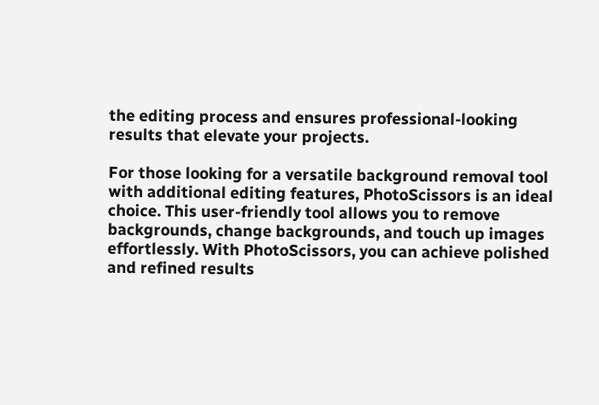the editing process and ensures professional-looking results that elevate your projects.

For those looking for a versatile background removal tool with additional editing features, PhotoScissors is an ideal choice. This user-friendly tool allows you to remove backgrounds, change backgrounds, and touch up images effortlessly. With PhotoScissors, you can achieve polished and refined results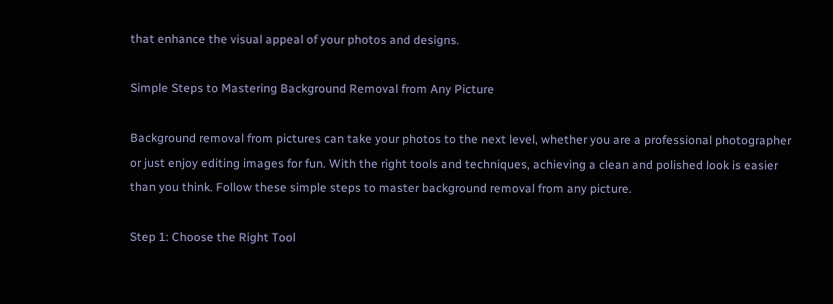that enhance the visual appeal of your photos and designs.

Simple Steps to Mastering Background Removal from Any Picture

Background removal from pictures can take your photos to the next level, whether you are a professional photographer or just enjoy editing images for fun. With the right tools and techniques, achieving a clean and polished look is easier than you think. Follow these simple steps to master background removal from any picture.

Step 1: Choose the Right Tool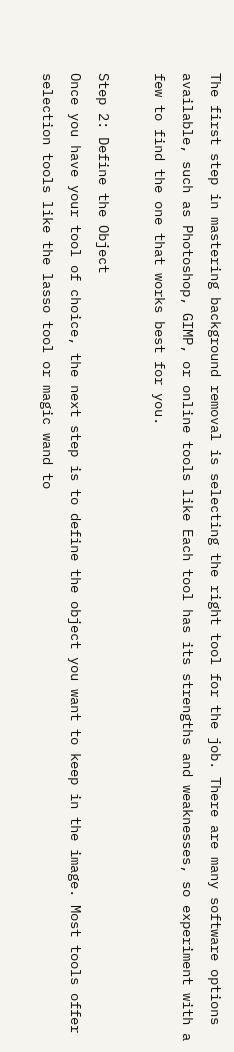The first step in mastering background removal is selecting the right tool for the job. There are many software options available, such as Photoshop, GIMP, or online tools like Each tool has its strengths and weaknesses, so experiment with a few to find the one that works best for you.

Step 2: Define the Object
Once you have your tool of choice, the next step is to define the object you want to keep in the image. Most tools offer selection tools like the lasso tool or magic wand to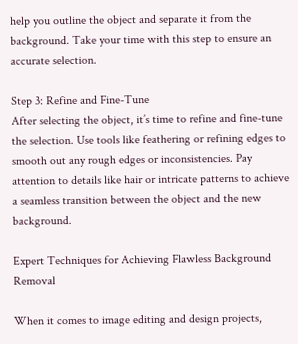help you outline the object and separate it from the background. Take your time with this step to ensure an accurate selection.

Step 3: Refine and Fine-Tune
After selecting the object, it’s time to refine and fine-tune the selection. Use tools like feathering or refining edges to smooth out any rough edges or inconsistencies. Pay attention to details like hair or intricate patterns to achieve a seamless transition between the object and the new background.

Expert Techniques for Achieving Flawless Background Removal

When it comes to image editing and design projects,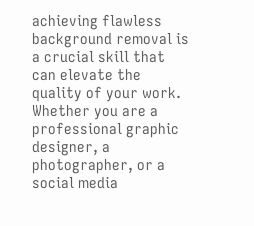achieving flawless background removal is a crucial skill that can elevate the quality of your work. Whether you are a professional graphic designer, a photographer, or a social media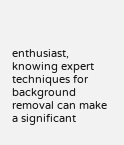enthusiast, knowing expert techniques for background removal can make a significant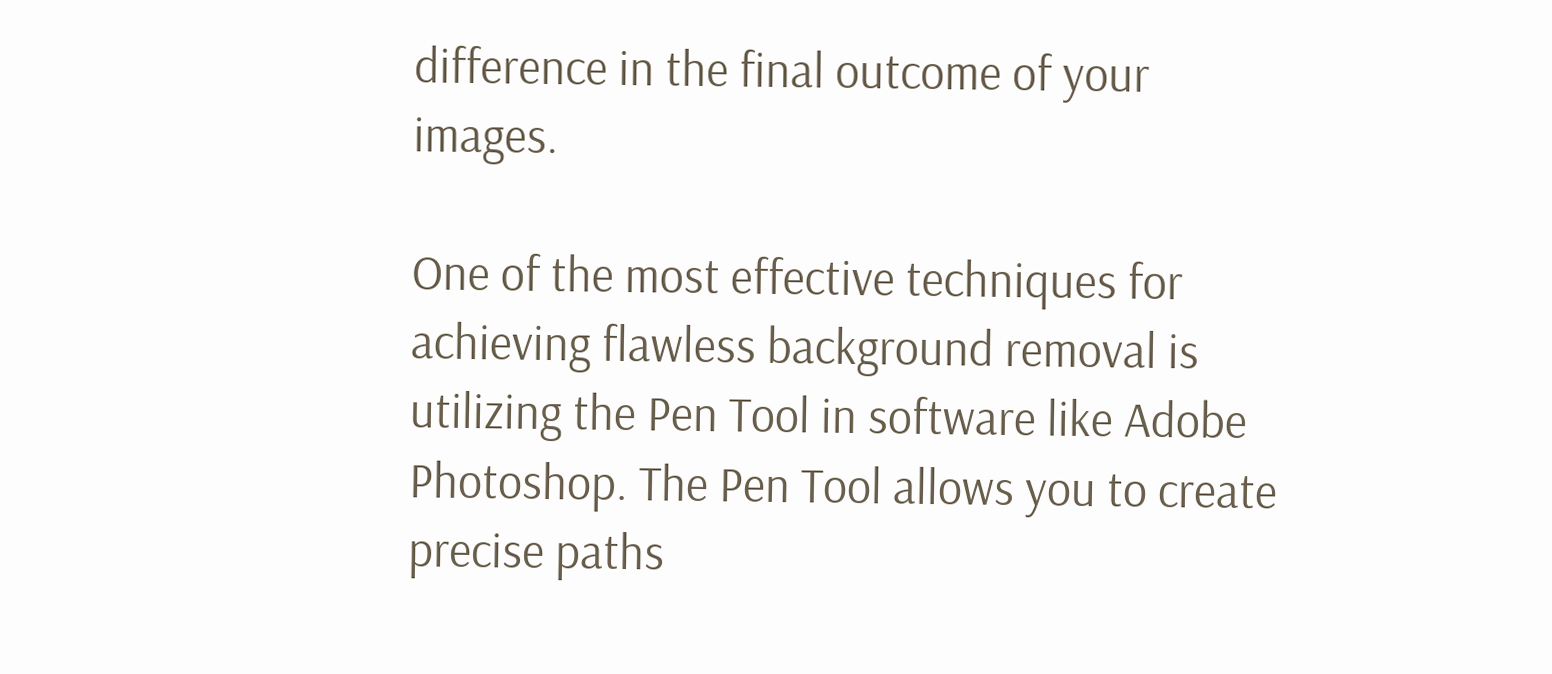difference in the final outcome of your images.

One of the most effective techniques for achieving flawless background removal is utilizing the Pen Tool in software like Adobe Photoshop. The Pen Tool allows you to create precise paths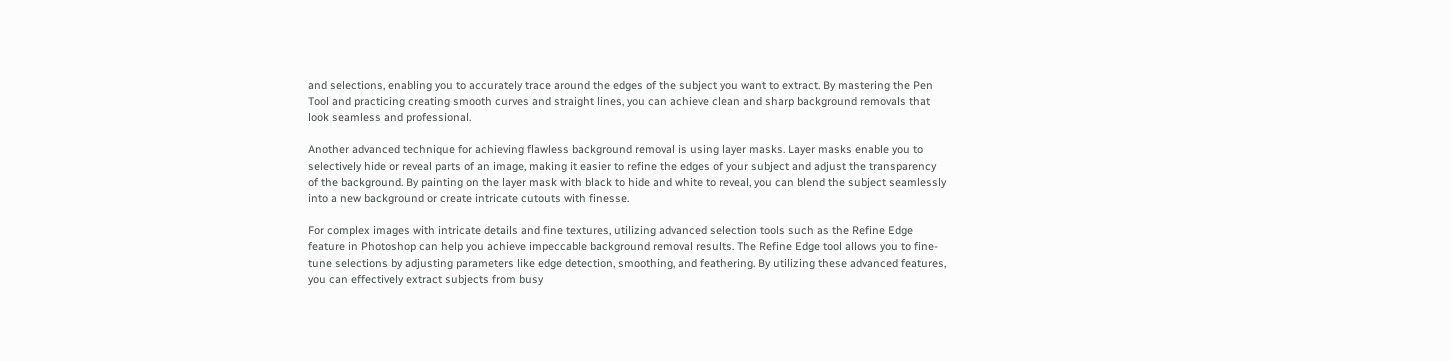and selections, enabling you to accurately trace around the edges of the subject you want to extract. By mastering the Pen Tool and practicing creating smooth curves and straight lines, you can achieve clean and sharp background removals that look seamless and professional.

Another advanced technique for achieving flawless background removal is using layer masks. Layer masks enable you to selectively hide or reveal parts of an image, making it easier to refine the edges of your subject and adjust the transparency of the background. By painting on the layer mask with black to hide and white to reveal, you can blend the subject seamlessly into a new background or create intricate cutouts with finesse.

For complex images with intricate details and fine textures, utilizing advanced selection tools such as the Refine Edge feature in Photoshop can help you achieve impeccable background removal results. The Refine Edge tool allows you to fine-tune selections by adjusting parameters like edge detection, smoothing, and feathering. By utilizing these advanced features, you can effectively extract subjects from busy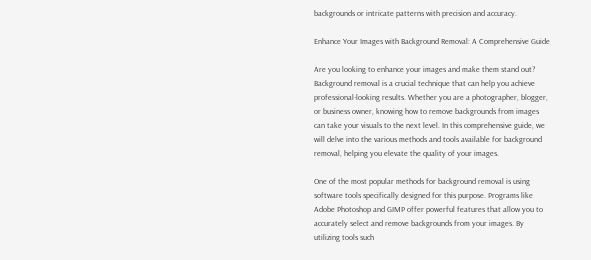backgrounds or intricate patterns with precision and accuracy.

Enhance Your Images with Background Removal: A Comprehensive Guide

Are you looking to enhance your images and make them stand out? Background removal is a crucial technique that can help you achieve professional-looking results. Whether you are a photographer, blogger, or business owner, knowing how to remove backgrounds from images can take your visuals to the next level. In this comprehensive guide, we will delve into the various methods and tools available for background removal, helping you elevate the quality of your images.

One of the most popular methods for background removal is using software tools specifically designed for this purpose. Programs like Adobe Photoshop and GIMP offer powerful features that allow you to accurately select and remove backgrounds from your images. By utilizing tools such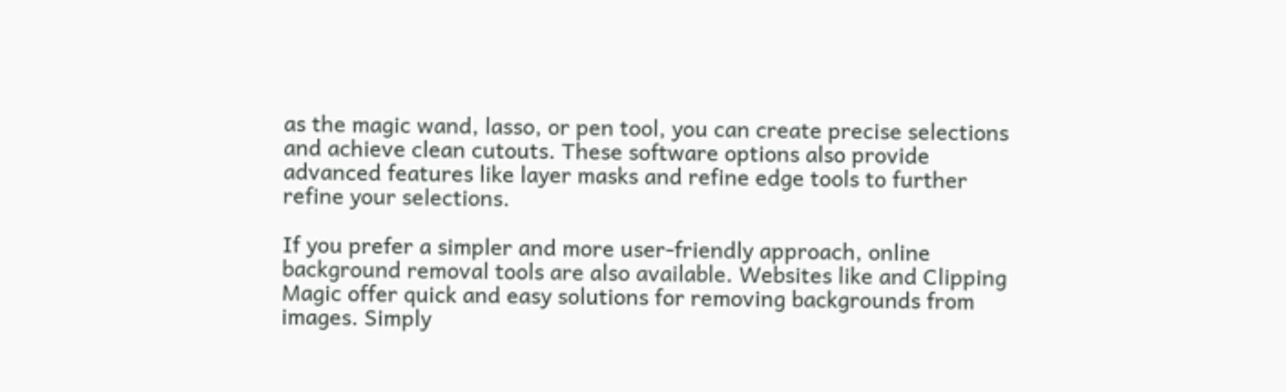as the magic wand, lasso, or pen tool, you can create precise selections and achieve clean cutouts. These software options also provide advanced features like layer masks and refine edge tools to further refine your selections.

If you prefer a simpler and more user-friendly approach, online background removal tools are also available. Websites like and Clipping Magic offer quick and easy solutions for removing backgrounds from images. Simply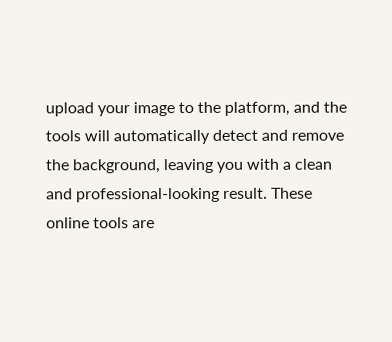upload your image to the platform, and the tools will automatically detect and remove the background, leaving you with a clean and professional-looking result. These online tools are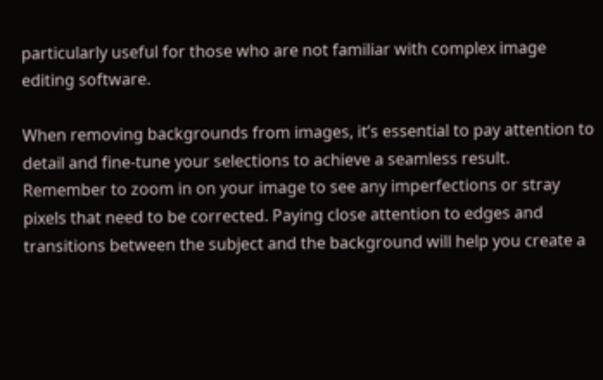particularly useful for those who are not familiar with complex image editing software.

When removing backgrounds from images, it’s essential to pay attention to detail and fine-tune your selections to achieve a seamless result. Remember to zoom in on your image to see any imperfections or stray pixels that need to be corrected. Paying close attention to edges and transitions between the subject and the background will help you create a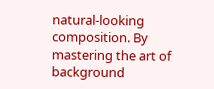natural-looking composition. By mastering the art of background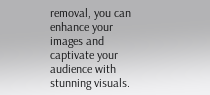removal, you can enhance your images and captivate your audience with stunning visuals.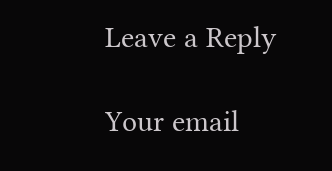Leave a Reply

Your email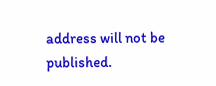address will not be published.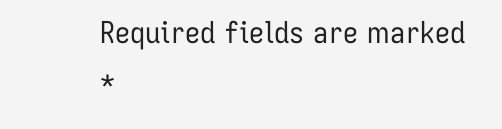Required fields are marked *